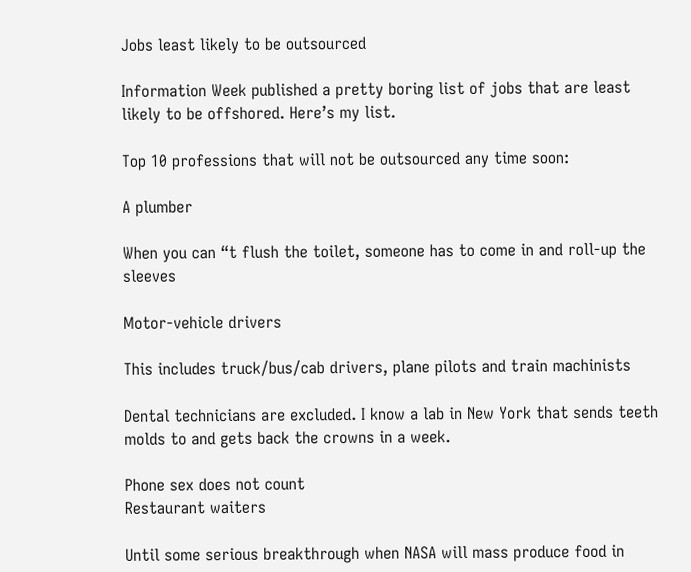Jobs least likely to be outsourced

Information Week published a pretty boring list of jobs that are least likely to be offshored. Here’s my list.

Top 10 professions that will not be outsourced any time soon:

A plumber

When you can “t flush the toilet, someone has to come in and roll-up the sleeves

Motor-vehicle drivers

This includes truck/bus/cab drivers, plane pilots and train machinists

Dental technicians are excluded. I know a lab in New York that sends teeth molds to and gets back the crowns in a week.

Phone sex does not count
Restaurant waiters

Until some serious breakthrough when NASA will mass produce food in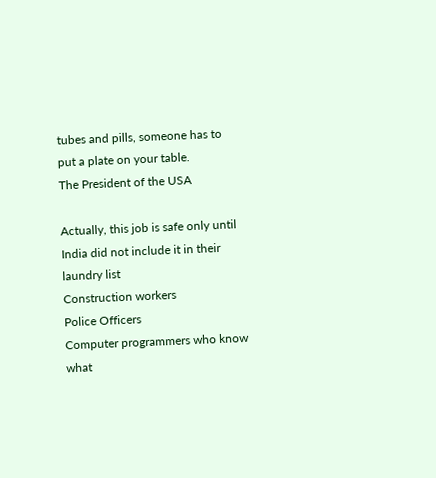tubes and pills, someone has to put a plate on your table.
The President of the USA

Actually, this job is safe only until India did not include it in their laundry list
Construction workers
Police Officers
Computer programmers who know what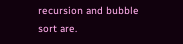recursion and bubble sort are.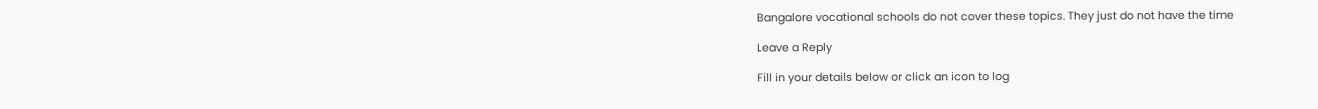Bangalore vocational schools do not cover these topics. They just do not have the time

Leave a Reply

Fill in your details below or click an icon to log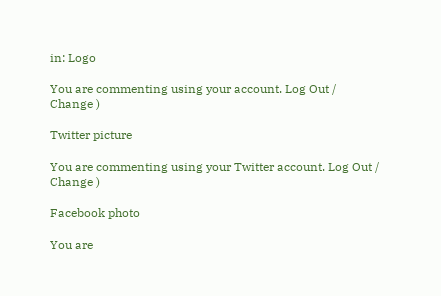in: Logo

You are commenting using your account. Log Out /  Change )

Twitter picture

You are commenting using your Twitter account. Log Out /  Change )

Facebook photo

You are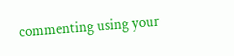commenting using your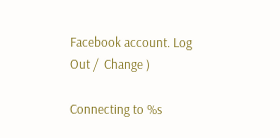Facebook account. Log Out /  Change )

Connecting to %s